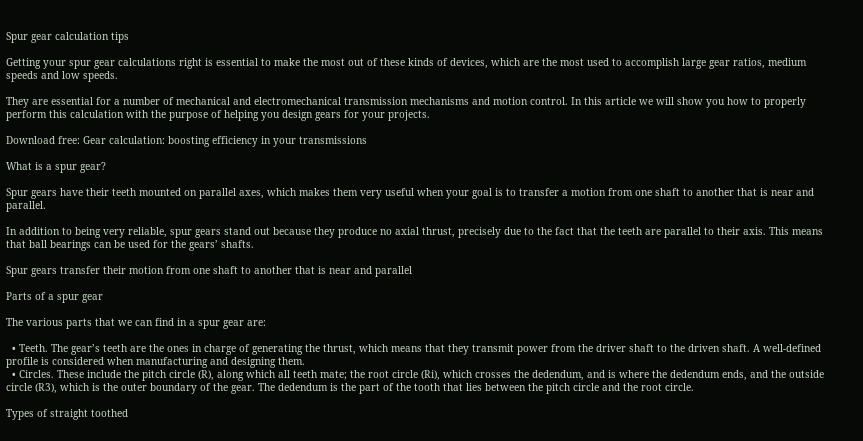Spur gear calculation tips

Getting your spur gear calculations right is essential to make the most out of these kinds of devices, which are the most used to accomplish large gear ratios, medium speeds and low speeds.

They are essential for a number of mechanical and electromechanical transmission mechanisms and motion control. In this article we will show you how to properly perform this calculation with the purpose of helping you design gears for your projects.

Download free: Gear calculation: boosting efficiency in your transmissions

What is a spur gear?

Spur gears have their teeth mounted on parallel axes, which makes them very useful when your goal is to transfer a motion from one shaft to another that is near and parallel.

In addition to being very reliable, spur gears stand out because they produce no axial thrust, precisely due to the fact that the teeth are parallel to their axis. This means that ball bearings can be used for the gears’ shafts.

Spur gears transfer their motion from one shaft to another that is near and parallel

Parts of a spur gear

The various parts that we can find in a spur gear are:

  • Teeth. The gear’s teeth are the ones in charge of generating the thrust, which means that they transmit power from the driver shaft to the driven shaft. A well-defined profile is considered when manufacturing and designing them.
  • Circles. These include the pitch circle (R), along which all teeth mate; the root circle (Ri), which crosses the dedendum, and is where the dedendum ends, and the outside circle (R3), which is the outer boundary of the gear. The dedendum is the part of the tooth that lies between the pitch circle and the root circle.

Types of straight toothed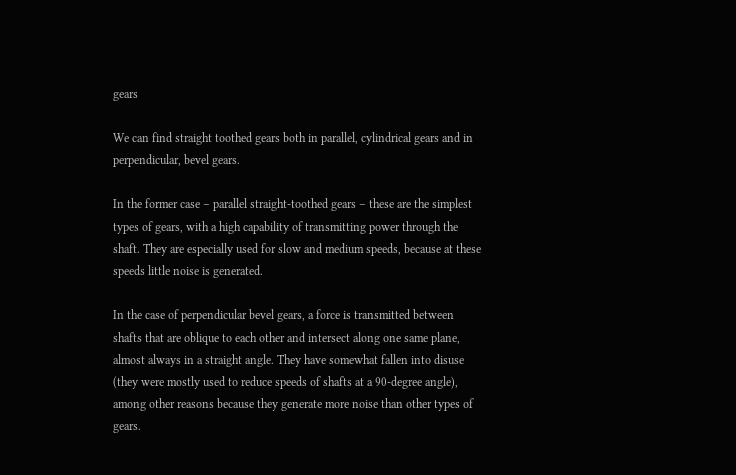gears

We can find straight toothed gears both in parallel, cylindrical gears and in perpendicular, bevel gears.

In the former case – parallel straight-toothed gears – these are the simplest types of gears, with a high capability of transmitting power through the shaft. They are especially used for slow and medium speeds, because at these speeds little noise is generated.

In the case of perpendicular bevel gears, a force is transmitted between shafts that are oblique to each other and intersect along one same plane, almost always in a straight angle. They have somewhat fallen into disuse (they were mostly used to reduce speeds of shafts at a 90-degree angle), among other reasons because they generate more noise than other types of gears.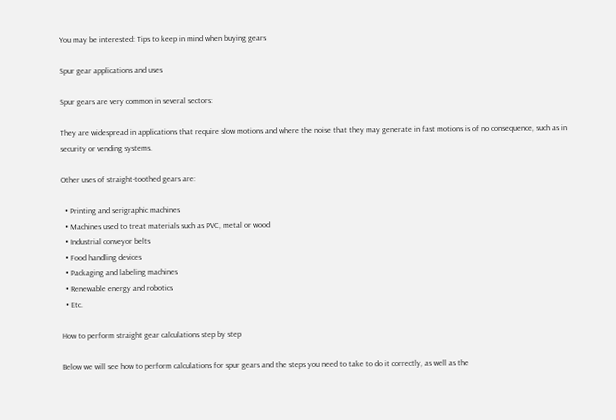You may be interested: Tips to keep in mind when buying gears

Spur gear applications and uses

Spur gears are very common in several sectors:

They are widespread in applications that require slow motions and where the noise that they may generate in fast motions is of no consequence, such as in security or vending systems.

Other uses of straight-toothed gears are:

  • Printing and serigraphic machines
  • Machines used to treat materials such as PVC, metal or wood
  • Industrial conveyor belts
  • Food handling devices
  • Packaging and labeling machines
  • Renewable energy and robotics
  • Etc.

How to perform straight gear calculations step by step

Below we will see how to perform calculations for spur gears and the steps you need to take to do it correctly, as well as the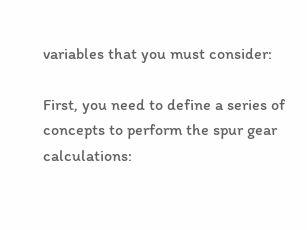variables that you must consider:

First, you need to define a series of concepts to perform the spur gear calculations: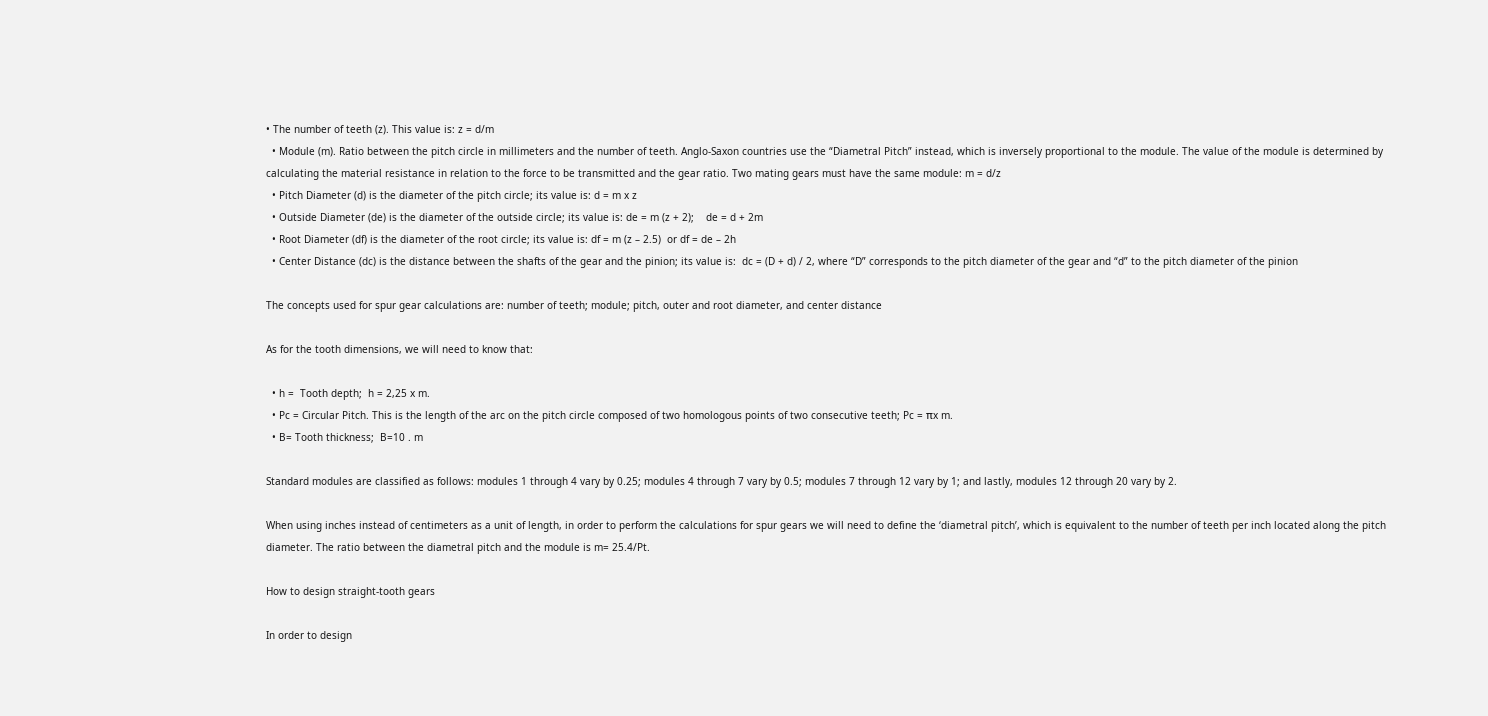• The number of teeth (z). This value is: z = d/m
  • Module (m). Ratio between the pitch circle in millimeters and the number of teeth. Anglo-Saxon countries use the “Diametral Pitch” instead, which is inversely proportional to the module. The value of the module is determined by calculating the material resistance in relation to the force to be transmitted and the gear ratio. Two mating gears must have the same module: m = d/z
  • Pitch Diameter (d) is the diameter of the pitch circle; its value is: d = m x z
  • Outside Diameter (de) is the diameter of the outside circle; its value is: de = m (z + 2);    de = d + 2m
  • Root Diameter (df) is the diameter of the root circle; its value is: df = m (z – 2.5)  or df = de – 2h
  • Center Distance (dc) is the distance between the shafts of the gear and the pinion; its value is:  dc = (D + d) / 2, where “D” corresponds to the pitch diameter of the gear and “d” to the pitch diameter of the pinion

The concepts used for spur gear calculations are: number of teeth; module; pitch, outer and root diameter, and center distance

As for the tooth dimensions, we will need to know that:

  • h =  Tooth depth;  h = 2,25 x m.
  • Pc = Circular Pitch. This is the length of the arc on the pitch circle composed of two homologous points of two consecutive teeth; Pc = πx m.
  • B= Tooth thickness;  B=10 . m

Standard modules are classified as follows: modules 1 through 4 vary by 0.25; modules 4 through 7 vary by 0.5; modules 7 through 12 vary by 1; and lastly, modules 12 through 20 vary by 2.

When using inches instead of centimeters as a unit of length, in order to perform the calculations for spur gears we will need to define the ‘diametral pitch’, which is equivalent to the number of teeth per inch located along the pitch diameter. The ratio between the diametral pitch and the module is m= 25.4/Pt.

How to design straight-tooth gears

In order to design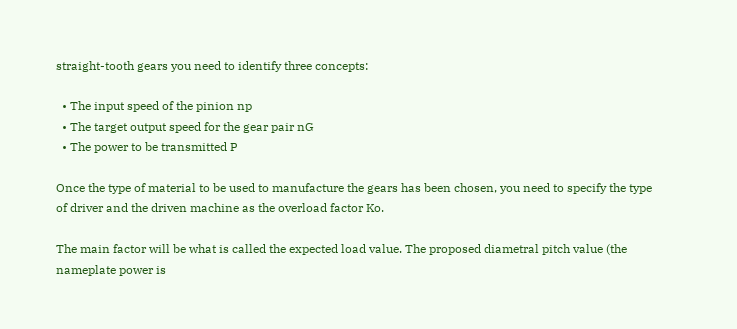straight-tooth gears you need to identify three concepts:

  • The input speed of the pinion np
  • The target output speed for the gear pair nG
  • The power to be transmitted P

Once the type of material to be used to manufacture the gears has been chosen, you need to specify the type of driver and the driven machine as the overload factor Ko.

The main factor will be what is called the expected load value. The proposed diametral pitch value (the nameplate power is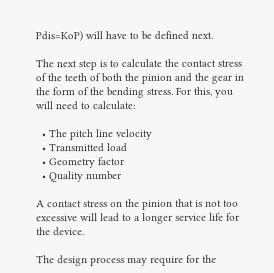Pdis=KoP) will have to be defined next.

The next step is to calculate the contact stress of the teeth of both the pinion and the gear in the form of the bending stress. For this, you will need to calculate:

  • The pitch line velocity
  • Transmitted load
  • Geometry factor
  • Quality number

A contact stress on the pinion that is not too excessive will lead to a longer service life for the device.

The design process may require for the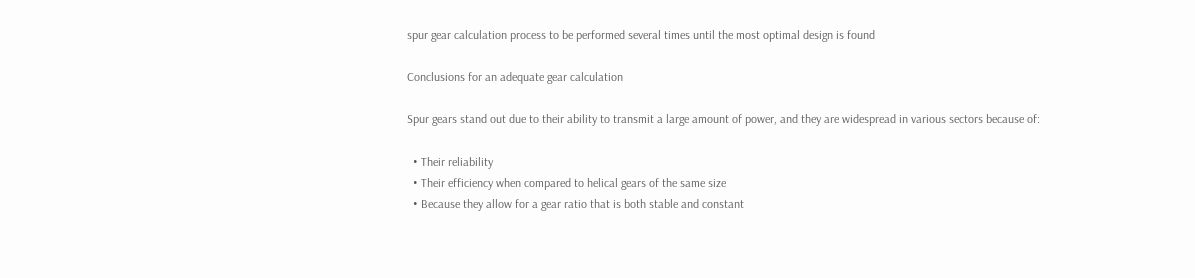spur gear calculation process to be performed several times until the most optimal design is found

Conclusions for an adequate gear calculation

Spur gears stand out due to their ability to transmit a large amount of power, and they are widespread in various sectors because of:

  • Their reliability
  • Their efficiency when compared to helical gears of the same size
  • Because they allow for a gear ratio that is both stable and constant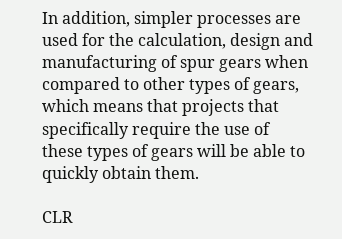In addition, simpler processes are used for the calculation, design and manufacturing of spur gears when compared to other types of gears, which means that projects that specifically require the use of these types of gears will be able to quickly obtain them.

CLR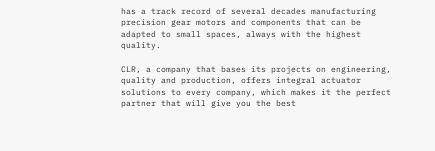has a track record of several decades manufacturing precision gear motors and components that can be adapted to small spaces, always with the highest quality.

CLR, a company that bases its projects on engineering, quality and production, offers integral actuator solutions to every company, which makes it the perfect partner that will give you the best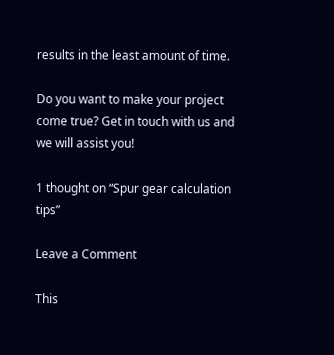results in the least amount of time.

Do you want to make your project come true? Get in touch with us and we will assist you!

1 thought on “Spur gear calculation tips”

Leave a Comment

This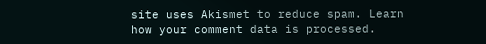site uses Akismet to reduce spam. Learn how your comment data is processed.